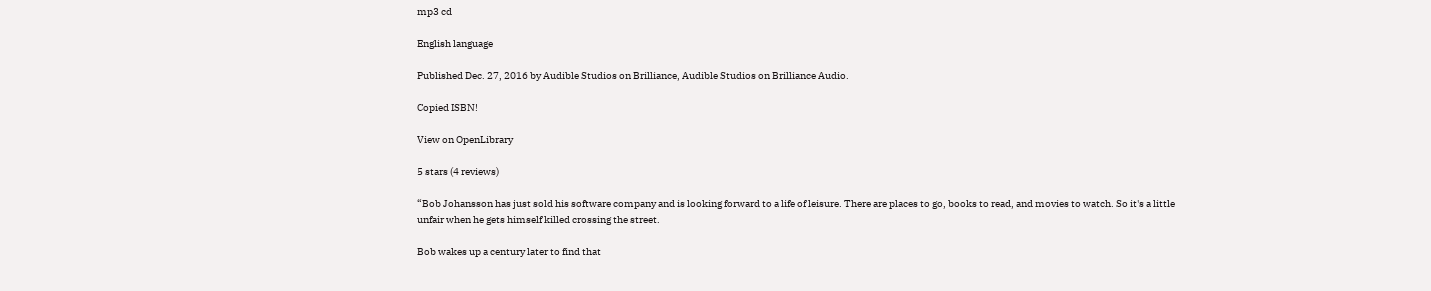mp3 cd

English language

Published Dec. 27, 2016 by Audible Studios on Brilliance, Audible Studios on Brilliance Audio.

Copied ISBN!

View on OpenLibrary

5 stars (4 reviews)

“Bob Johansson has just sold his software company and is looking forward to a life of leisure. There are places to go, books to read, and movies to watch. So it's a little unfair when he gets himself killed crossing the street.

Bob wakes up a century later to find that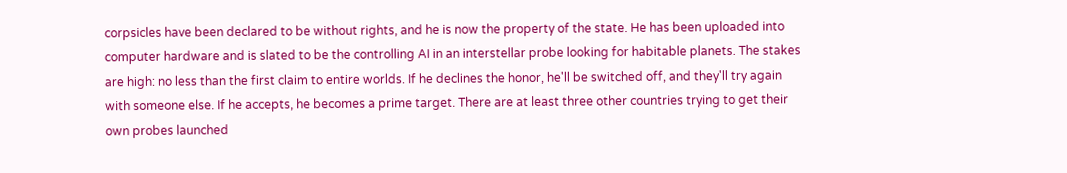corpsicles have been declared to be without rights, and he is now the property of the state. He has been uploaded into computer hardware and is slated to be the controlling AI in an interstellar probe looking for habitable planets. The stakes are high: no less than the first claim to entire worlds. If he declines the honor, he'll be switched off, and they'll try again with someone else. If he accepts, he becomes a prime target. There are at least three other countries trying to get their own probes launched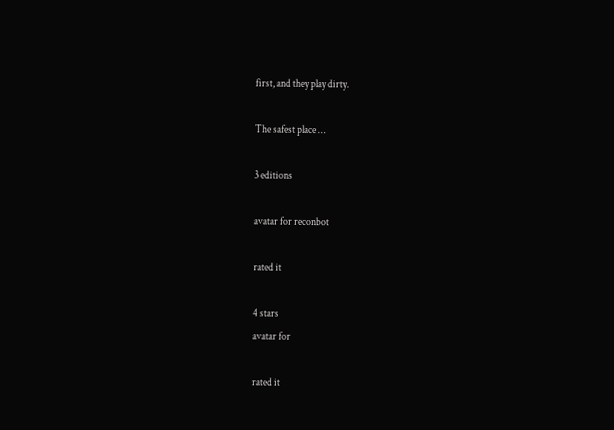first, and they play dirty.

The safest place …

3 editions

avatar for reconbot

rated it

4 stars
avatar for

rated it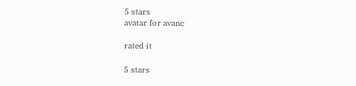5 stars
avatar for avanc

rated it

5 stars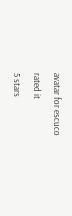avatar for escuco

rated it

5 stars